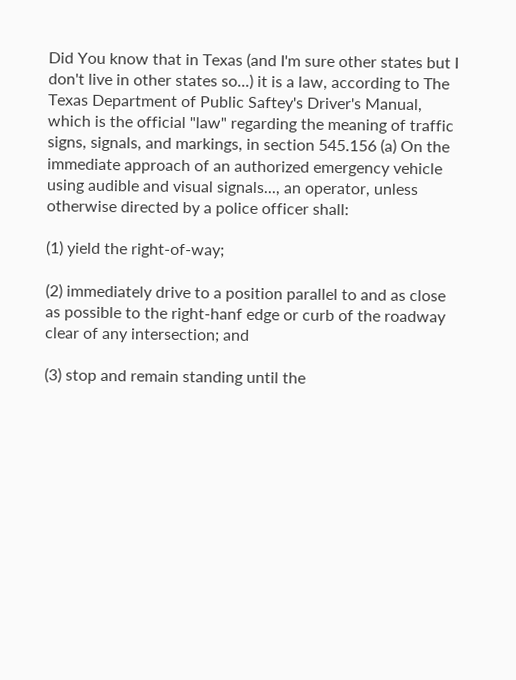Did You know that in Texas (and I'm sure other states but I don't live in other states so...) it is a law, according to The Texas Department of Public Saftey's Driver's Manual, which is the official "law" regarding the meaning of traffic signs, signals, and markings, in section 545.156 (a) On the immediate approach of an authorized emergency vehicle using audible and visual signals..., an operator, unless otherwise directed by a police officer shall:

(1) yield the right-of-way;

(2) immediately drive to a position parallel to and as close as possible to the right-hanf edge or curb of the roadway clear of any intersection; and

(3) stop and remain standing until the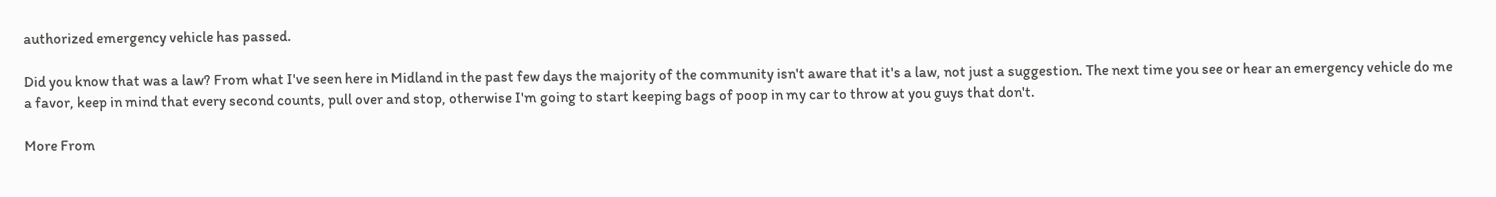authorized emergency vehicle has passed.

Did you know that was a law? From what I've seen here in Midland in the past few days the majority of the community isn't aware that it's a law, not just a suggestion. The next time you see or hear an emergency vehicle do me a favor, keep in mind that every second counts, pull over and stop, otherwise I'm going to start keeping bags of poop in my car to throw at you guys that don't.

More From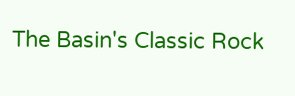The Basin's Classic Rock